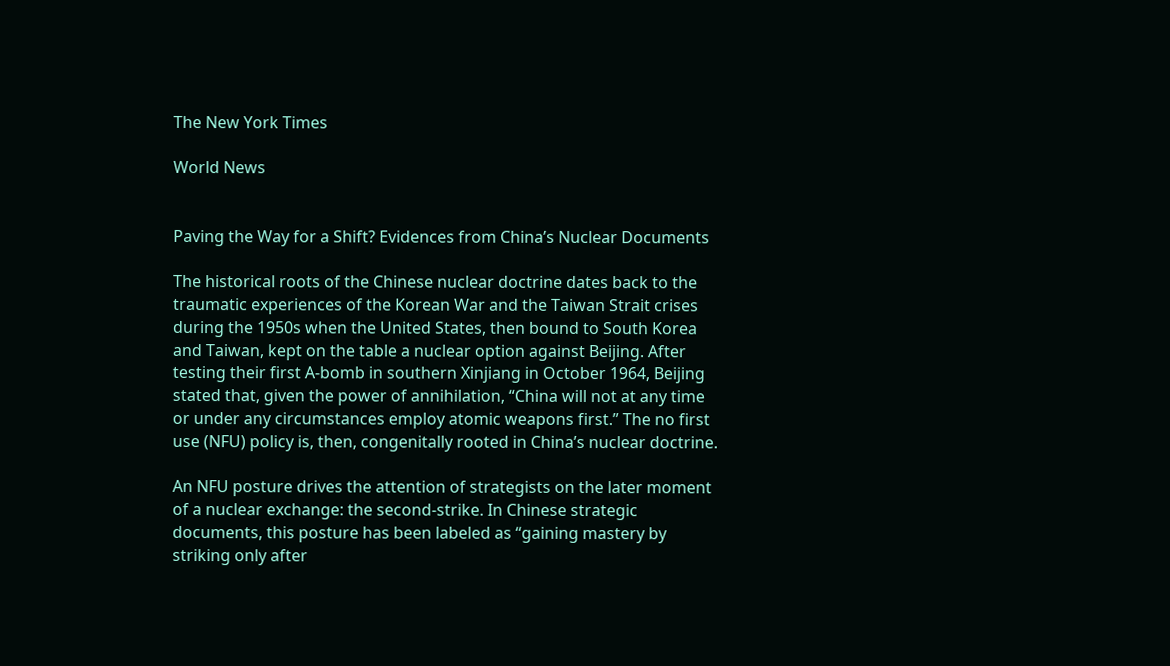The New York Times

World News


Paving the Way for a Shift? Evidences from China’s Nuclear Documents

The historical roots of the Chinese nuclear doctrine dates back to the traumatic experiences of the Korean War and the Taiwan Strait crises during the 1950s when the United States, then bound to South Korea and Taiwan, kept on the table a nuclear option against Beijing. After testing their first A-bomb in southern Xinjiang in October 1964, Beijing stated that, given the power of annihilation, “China will not at any time or under any circumstances employ atomic weapons first.” The no first use (NFU) policy is, then, congenitally rooted in China’s nuclear doctrine.

An NFU posture drives the attention of strategists on the later moment of a nuclear exchange: the second-strike. In Chinese strategic documents, this posture has been labeled as “gaining mastery by striking only after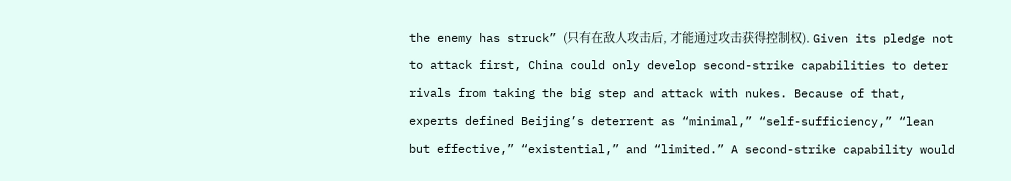the enemy has struck” (只有在敌人攻击后, 才能通过攻击获得控制权). Given its pledge not to attack first, China could only develop second-strike capabilities to deter rivals from taking the big step and attack with nukes. Because of that, experts defined Beijing’s deterrent as “minimal,” “self-sufficiency,” “lean but effective,” “existential,” and “limited.” A second-strike capability would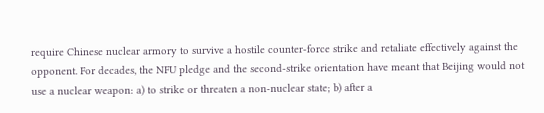require Chinese nuclear armory to survive a hostile counter-force strike and retaliate effectively against the opponent. For decades, the NFU pledge and the second-strike orientation have meant that Beijing would not use a nuclear weapon: a) to strike or threaten a non-nuclear state; b) after a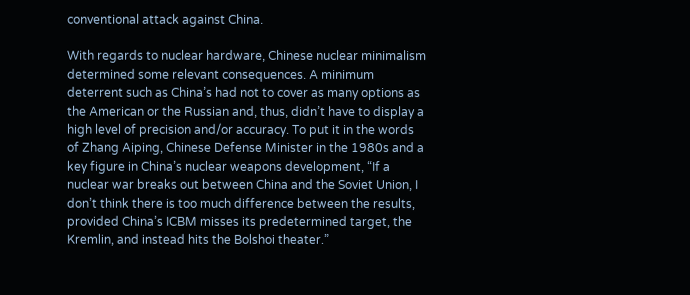conventional attack against China.

With regards to nuclear hardware, Chinese nuclear minimalism determined some relevant consequences. A minimum deterrent such as China’s had not to cover as many options as the American or the Russian and, thus, didn’t have to display a high level of precision and/or accuracy. To put it in the words of Zhang Aiping, Chinese Defense Minister in the 1980s and a key figure in China’s nuclear weapons development, “If a nuclear war breaks out between China and the Soviet Union, I don’t think there is too much difference between the results, provided China’s ICBM misses its predetermined target, the Kremlin, and instead hits the Bolshoi theater.”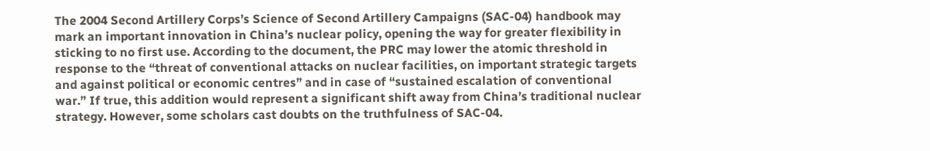The 2004 Second Artillery Corps’s Science of Second Artillery Campaigns (SAC-04) handbook may mark an important innovation in China’s nuclear policy, opening the way for greater flexibility in sticking to no first use. According to the document, the PRC may lower the atomic threshold in response to the “threat of conventional attacks on nuclear facilities, on important strategic targets and against political or economic centres” and in case of “sustained escalation of conventional war.” If true, this addition would represent a significant shift away from China’s traditional nuclear strategy. However, some scholars cast doubts on the truthfulness of SAC-04.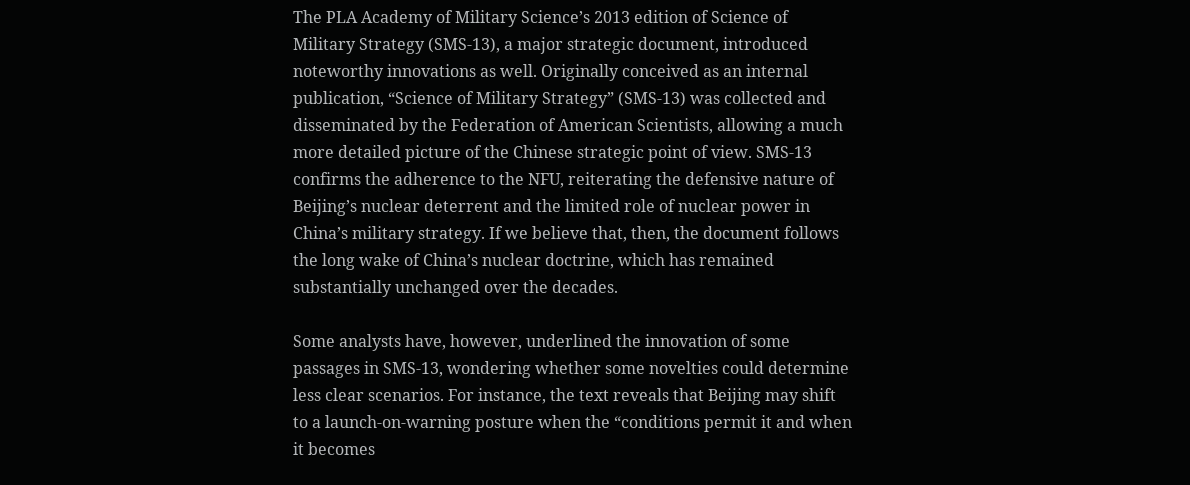The PLA Academy of Military Science’s 2013 edition of Science of Military Strategy (SMS-13), a major strategic document, introduced noteworthy innovations as well. Originally conceived as an internal publication, “Science of Military Strategy” (SMS-13) was collected and disseminated by the Federation of American Scientists, allowing a much more detailed picture of the Chinese strategic point of view. SMS-13 confirms the adherence to the NFU, reiterating the defensive nature of Beijing’s nuclear deterrent and the limited role of nuclear power in China’s military strategy. If we believe that, then, the document follows the long wake of China’s nuclear doctrine, which has remained substantially unchanged over the decades.

Some analysts have, however, underlined the innovation of some passages in SMS-13, wondering whether some novelties could determine less clear scenarios. For instance, the text reveals that Beijing may shift to a launch-on-warning posture when the “conditions permit it and when it becomes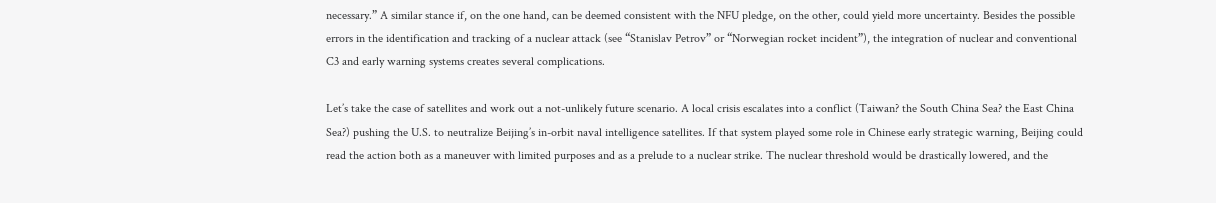necessary.” A similar stance if, on the one hand, can be deemed consistent with the NFU pledge, on the other, could yield more uncertainty. Besides the possible errors in the identification and tracking of a nuclear attack (see “Stanislav Petrov” or “Norwegian rocket incident”), the integration of nuclear and conventional C3 and early warning systems creates several complications.

Let’s take the case of satellites and work out a not-unlikely future scenario. A local crisis escalates into a conflict (Taiwan? the South China Sea? the East China Sea?) pushing the U.S. to neutralize Beijing’s in-orbit naval intelligence satellites. If that system played some role in Chinese early strategic warning, Beijing could read the action both as a maneuver with limited purposes and as a prelude to a nuclear strike. The nuclear threshold would be drastically lowered, and the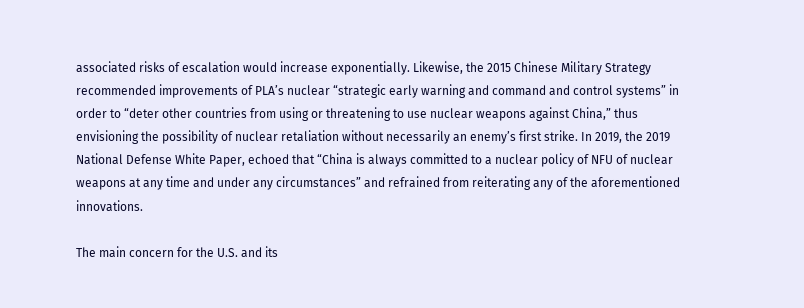associated risks of escalation would increase exponentially. Likewise, the 2015 Chinese Military Strategy recommended improvements of PLA’s nuclear “strategic early warning and command and control systems” in order to “deter other countries from using or threatening to use nuclear weapons against China,” thus envisioning the possibility of nuclear retaliation without necessarily an enemy’s first strike. In 2019, the 2019 National Defense White Paper, echoed that “China is always committed to a nuclear policy of NFU of nuclear weapons at any time and under any circumstances” and refrained from reiterating any of the aforementioned innovations.

The main concern for the U.S. and its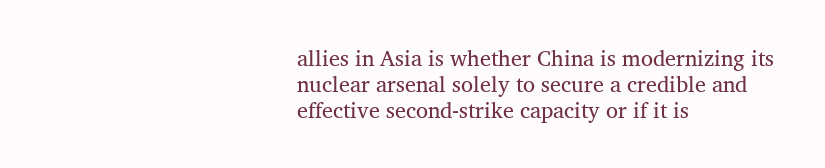allies in Asia is whether China is modernizing its nuclear arsenal solely to secure a credible and effective second-strike capacity or if it is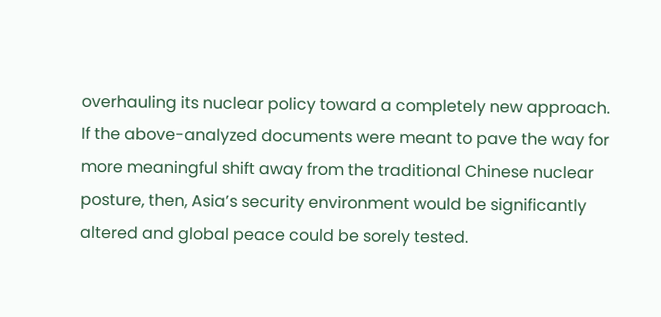overhauling its nuclear policy toward a completely new approach. If the above-analyzed documents were meant to pave the way for more meaningful shift away from the traditional Chinese nuclear posture, then, Asia’s security environment would be significantly altered and global peace could be sorely tested.